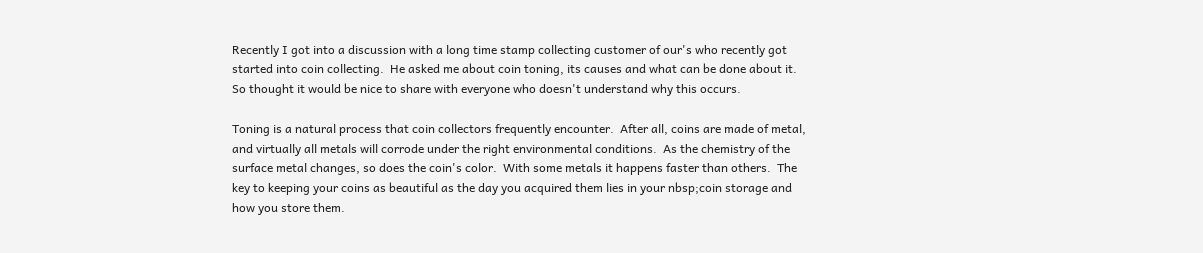Recently I got into a discussion with a long time stamp collecting customer of our's who recently got started into coin collecting.  He asked me about coin toning, its causes and what can be done about it.  So thought it would be nice to share with everyone who doesn't understand why this occurs.

Toning is a natural process that coin collectors frequently encounter.  After all, coins are made of metal, and virtually all metals will corrode under the right environmental conditions.  As the chemistry of the surface metal changes, so does the coin's color.  With some metals it happens faster than others.  The key to keeping your coins as beautiful as the day you acquired them lies in your nbsp;coin storage and how you store them.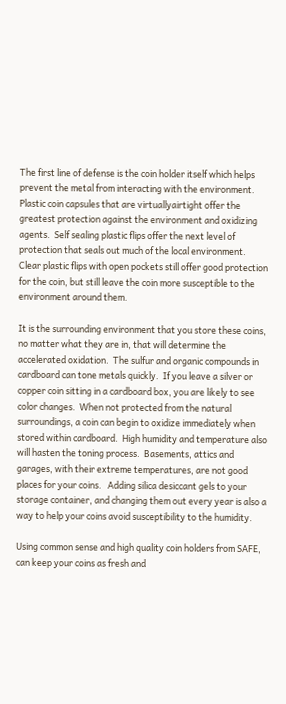The first line of defense is the coin holder itself which helps prevent the metal from interacting with the environment.  Plastic coin capsules that are virtuallyairtight offer the greatest protection against the environment and oxidizing agents.  Self sealing plastic flips offer the next level of protection that seals out much of the local environment.  Clear plastic flips with open pockets still offer good protection for the coin, but still leave the coin more susceptible to the environment around them.

It is the surrounding environment that you store these coins, no matter what they are in, that will determine the accelerated oxidation.  The sulfur and organic compounds in cardboard can tone metals quickly.  If you leave a silver or copper coin sitting in a cardboard box, you are likely to see color changes.  When not protected from the natural surroundings, a coin can begin to oxidize immediately when stored within cardboard.  High humidity and temperature also will hasten the toning process.  Basements, attics and garages, with their extreme temperatures, are not good places for your coins.   Adding silica desiccant gels to your storage container, and changing them out every year is also a way to help your coins avoid susceptibility to the humidity.

Using common sense and high quality coin holders from SAFE, can keep your coins as fresh and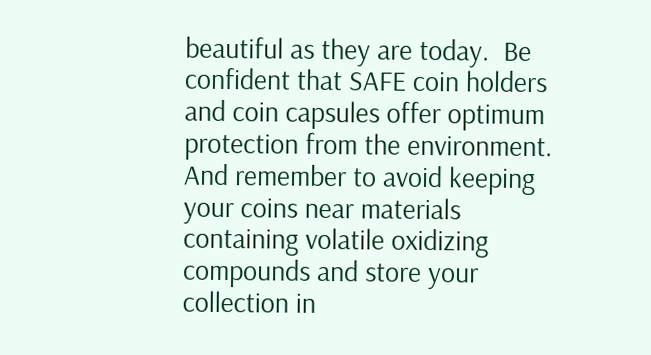beautiful as they are today.  Be confident that SAFE coin holders and coin capsules offer optimum protection from the environment.  And remember to avoid keeping your coins near materials containing volatile oxidizing compounds and store your collection in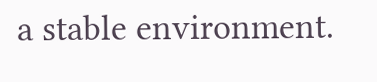a stable environment.